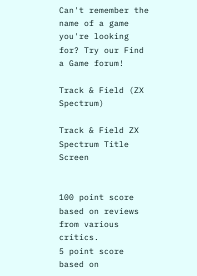Can't remember the name of a game you're looking for? Try our Find a Game forum!

Track & Field (ZX Spectrum)

Track & Field ZX Spectrum Title Screen


100 point score based on reviews from various critics.
5 point score based on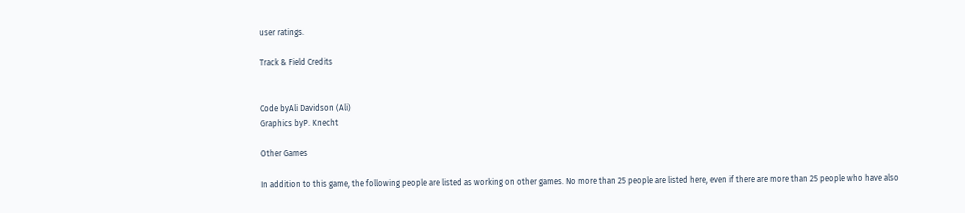user ratings.

Track & Field Credits


Code byAli Davidson (Ali)
Graphics byP. Knecht

Other Games

In addition to this game, the following people are listed as working on other games. No more than 25 people are listed here, even if there are more than 25 people who have also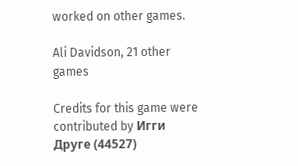worked on other games.

Ali Davidson, 21 other games

Credits for this game were contributed by Игги Друге (44527)